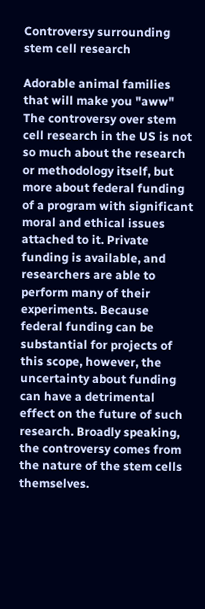Controversy surrounding stem cell research

Adorable animal families that will make you "aww" The controversy over stem cell research in the US is not so much about the research or methodology itself, but more about federal funding of a program with significant moral and ethical issues attached to it. Private funding is available, and researchers are able to perform many of their experiments. Because federal funding can be substantial for projects of this scope, however, the uncertainty about funding can have a detrimental effect on the future of such research. Broadly speaking, the controversy comes from the nature of the stem cells themselves.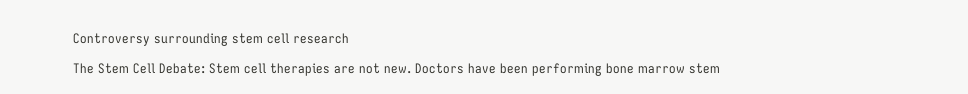Controversy surrounding stem cell research

The Stem Cell Debate: Stem cell therapies are not new. Doctors have been performing bone marrow stem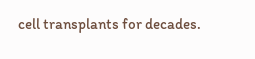cell transplants for decades.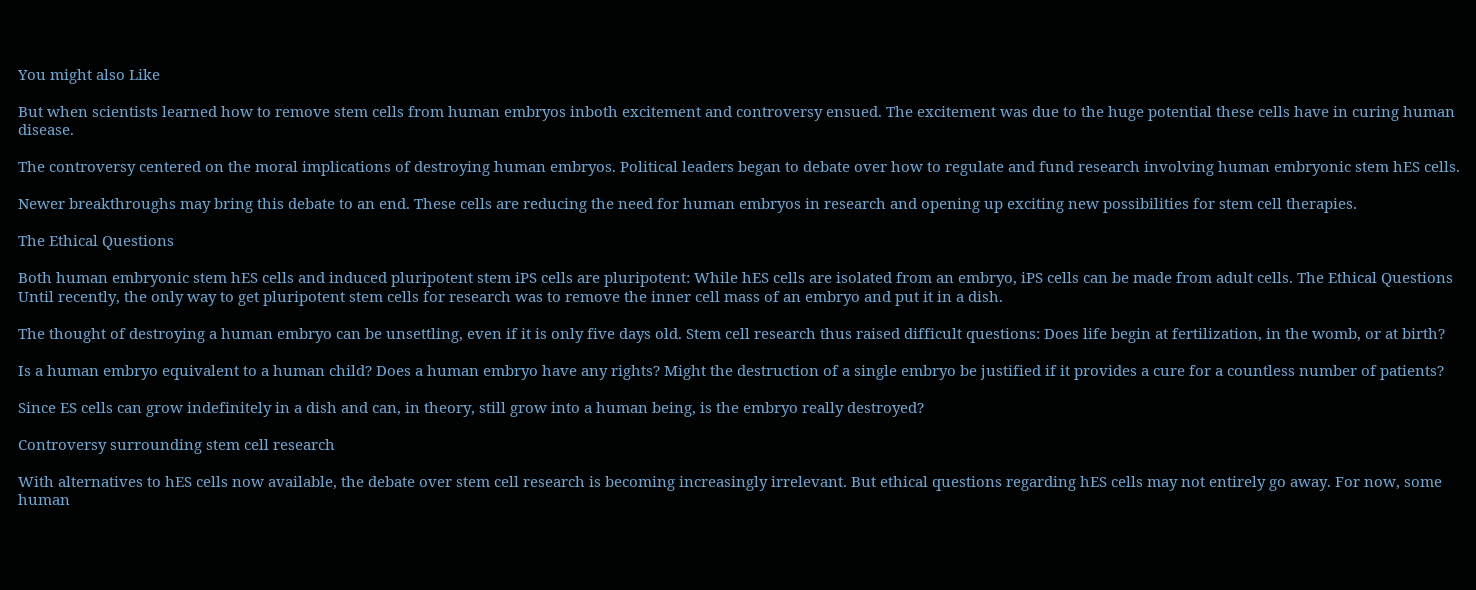You might also Like

But when scientists learned how to remove stem cells from human embryos inboth excitement and controversy ensued. The excitement was due to the huge potential these cells have in curing human disease.

The controversy centered on the moral implications of destroying human embryos. Political leaders began to debate over how to regulate and fund research involving human embryonic stem hES cells.

Newer breakthroughs may bring this debate to an end. These cells are reducing the need for human embryos in research and opening up exciting new possibilities for stem cell therapies.

The Ethical Questions

Both human embryonic stem hES cells and induced pluripotent stem iPS cells are pluripotent: While hES cells are isolated from an embryo, iPS cells can be made from adult cells. The Ethical Questions Until recently, the only way to get pluripotent stem cells for research was to remove the inner cell mass of an embryo and put it in a dish.

The thought of destroying a human embryo can be unsettling, even if it is only five days old. Stem cell research thus raised difficult questions: Does life begin at fertilization, in the womb, or at birth?

Is a human embryo equivalent to a human child? Does a human embryo have any rights? Might the destruction of a single embryo be justified if it provides a cure for a countless number of patients?

Since ES cells can grow indefinitely in a dish and can, in theory, still grow into a human being, is the embryo really destroyed?

Controversy surrounding stem cell research

With alternatives to hES cells now available, the debate over stem cell research is becoming increasingly irrelevant. But ethical questions regarding hES cells may not entirely go away. For now, some human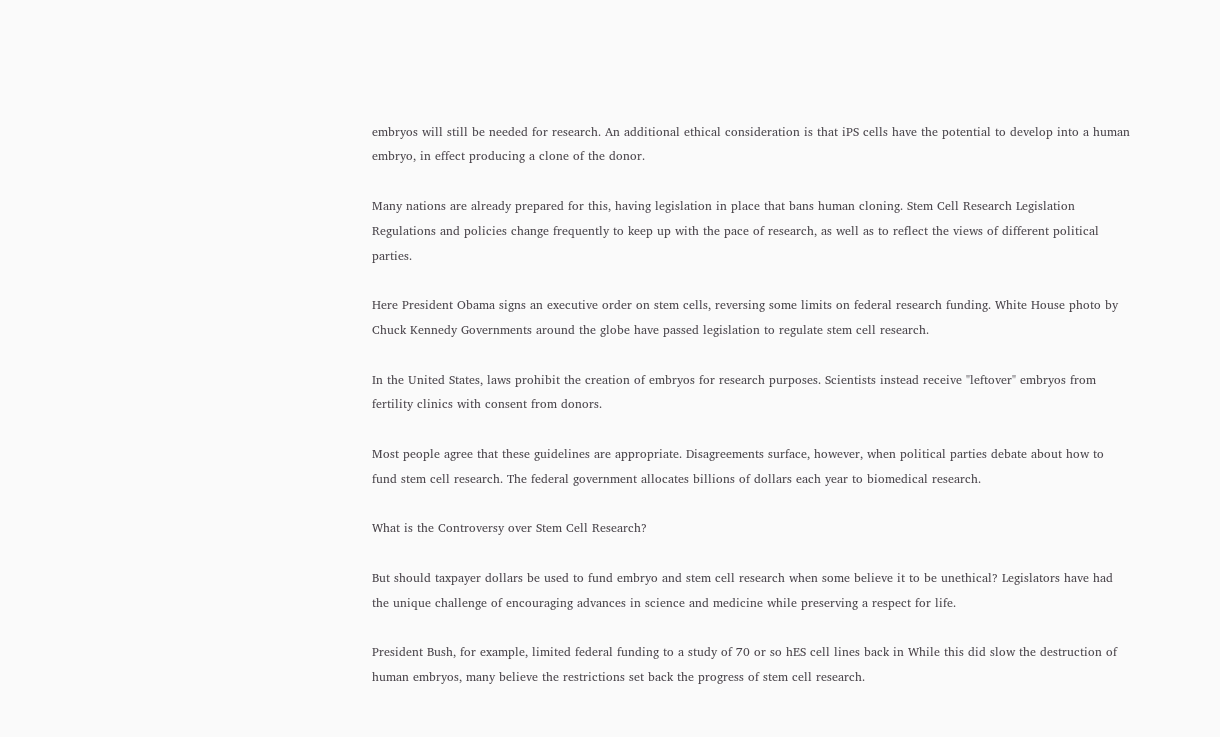embryos will still be needed for research. An additional ethical consideration is that iPS cells have the potential to develop into a human embryo, in effect producing a clone of the donor.

Many nations are already prepared for this, having legislation in place that bans human cloning. Stem Cell Research Legislation Regulations and policies change frequently to keep up with the pace of research, as well as to reflect the views of different political parties.

Here President Obama signs an executive order on stem cells, reversing some limits on federal research funding. White House photo by Chuck Kennedy Governments around the globe have passed legislation to regulate stem cell research.

In the United States, laws prohibit the creation of embryos for research purposes. Scientists instead receive "leftover" embryos from fertility clinics with consent from donors.

Most people agree that these guidelines are appropriate. Disagreements surface, however, when political parties debate about how to fund stem cell research. The federal government allocates billions of dollars each year to biomedical research.

What is the Controversy over Stem Cell Research?

But should taxpayer dollars be used to fund embryo and stem cell research when some believe it to be unethical? Legislators have had the unique challenge of encouraging advances in science and medicine while preserving a respect for life.

President Bush, for example, limited federal funding to a study of 70 or so hES cell lines back in While this did slow the destruction of human embryos, many believe the restrictions set back the progress of stem cell research.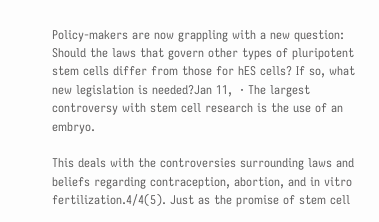Policy-makers are now grappling with a new question: Should the laws that govern other types of pluripotent stem cells differ from those for hES cells? If so, what new legislation is needed?Jan 11,  · The largest controversy with stem cell research is the use of an embryo.

This deals with the controversies surrounding laws and beliefs regarding contraception, abortion, and in vitro fertilization.4/4(5). Just as the promise of stem cell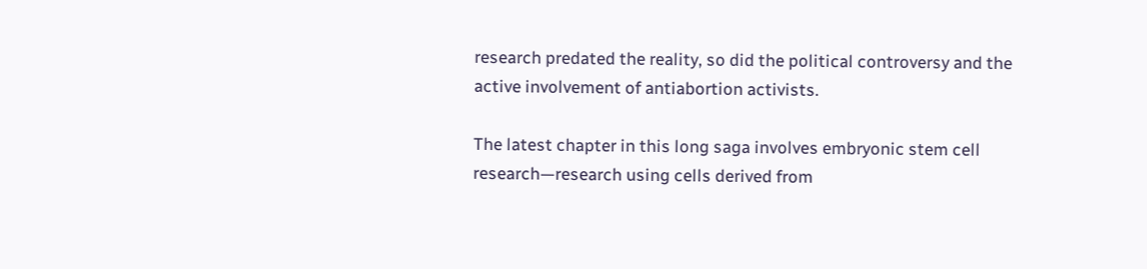research predated the reality, so did the political controversy and the active involvement of antiabortion activists.

The latest chapter in this long saga involves embryonic stem cell research—research using cells derived from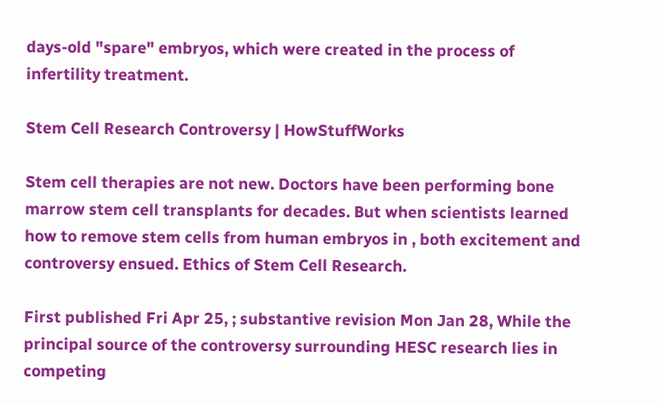days-old "spare" embryos, which were created in the process of infertility treatment.

Stem Cell Research Controversy | HowStuffWorks

Stem cell therapies are not new. Doctors have been performing bone marrow stem cell transplants for decades. But when scientists learned how to remove stem cells from human embryos in , both excitement and controversy ensued. Ethics of Stem Cell Research.

First published Fri Apr 25, ; substantive revision Mon Jan 28, While the principal source of the controversy surrounding HESC research lies in competing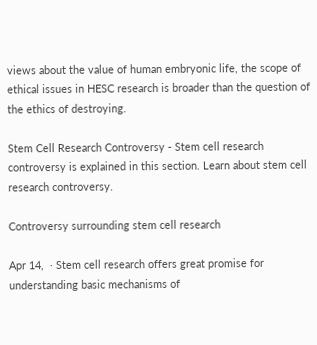views about the value of human embryonic life, the scope of ethical issues in HESC research is broader than the question of the ethics of destroying.

Stem Cell Research Controversy - Stem cell research controversy is explained in this section. Learn about stem cell research controversy.

Controversy surrounding stem cell research

Apr 14,  · Stem cell research offers great promise for understanding basic mechanisms of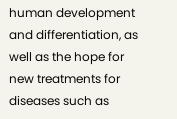human development and differentiation, as well as the hope for new treatments for diseases such as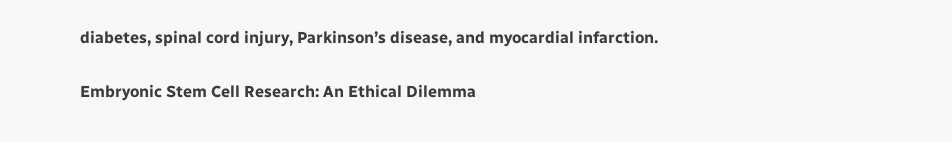diabetes, spinal cord injury, Parkinson’s disease, and myocardial infarction.

Embryonic Stem Cell Research: An Ethical Dilemma